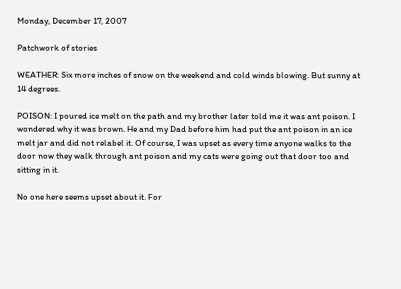Monday, December 17, 2007

Patchwork of stories

WEATHER: Six more inches of snow on the weekend and cold winds blowing. But sunny at 14 degrees.

POISON: I poured ice melt on the path and my brother later told me it was ant poison. I wondered why it was brown. He and my Dad before him had put the ant poison in an ice melt jar and did not relabel it. Of course, I was upset as every time anyone walks to the door now they walk through ant poison and my cats were going out that door too and sitting in it.

No one here seems upset about it. For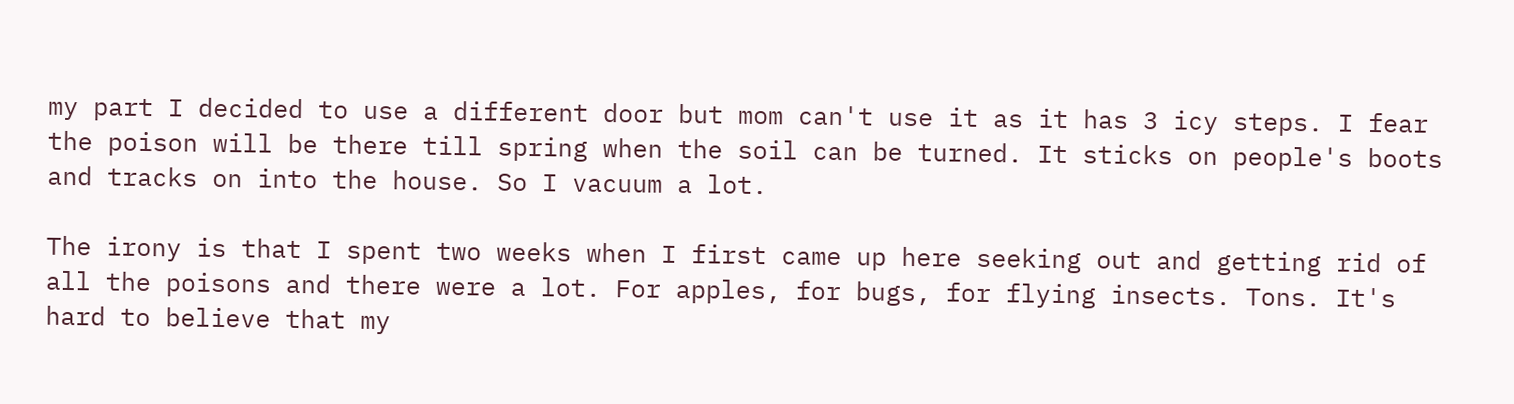my part I decided to use a different door but mom can't use it as it has 3 icy steps. I fear the poison will be there till spring when the soil can be turned. It sticks on people's boots and tracks on into the house. So I vacuum a lot.

The irony is that I spent two weeks when I first came up here seeking out and getting rid of all the poisons and there were a lot. For apples, for bugs, for flying insects. Tons. It's hard to believe that my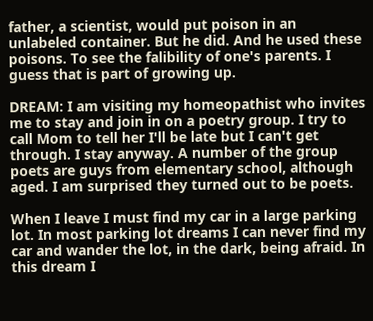father, a scientist, would put poison in an unlabeled container. But he did. And he used these poisons. To see the falibility of one's parents. I guess that is part of growing up.

DREAM: I am visiting my homeopathist who invites me to stay and join in on a poetry group. I try to call Mom to tell her I'll be late but I can't get through. I stay anyway. A number of the group poets are guys from elementary school, although aged. I am surprised they turned out to be poets.

When I leave I must find my car in a large parking lot. In most parking lot dreams I can never find my car and wander the lot, in the dark, being afraid. In this dream I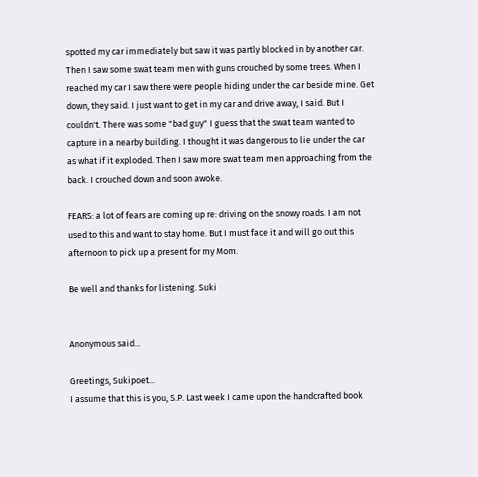spotted my car immediately but saw it was partly blocked in by another car. Then I saw some swat team men with guns crouched by some trees. When I reached my car I saw there were people hiding under the car beside mine. Get down, they said. I just want to get in my car and drive away, I said. But I couldn't. There was some "bad guy" I guess that the swat team wanted to capture in a nearby building. I thought it was dangerous to lie under the car as what if it exploded. Then I saw more swat team men approaching from the back. I crouched down and soon awoke.

FEARS: a lot of fears are coming up re: driving on the snowy roads. I am not used to this and want to stay home. But I must face it and will go out this afternoon to pick up a present for my Mom.

Be well and thanks for listening. Suki


Anonymous said...

Greetings, Sukipoet...
I assume that this is you, S.P. Last week I came upon the handcrafted book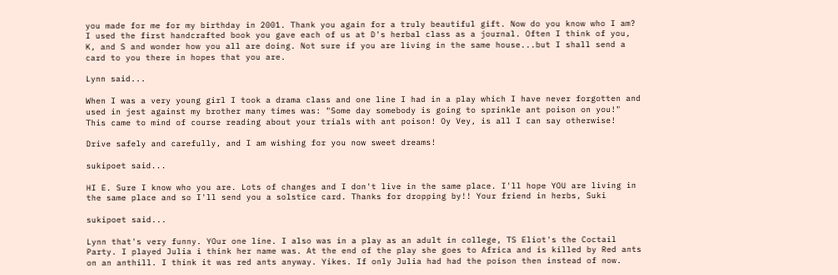you made for me for my birthday in 2001. Thank you again for a truly beautiful gift. Now do you know who I am? I used the first handcrafted book you gave each of us at D's herbal class as a journal. Often I think of you, K, and S and wonder how you all are doing. Not sure if you are living in the same house...but I shall send a card to you there in hopes that you are.

Lynn said...

When I was a very young girl I took a drama class and one line I had in a play which I have never forgotten and used in jest against my brother many times was: "Some day somebody is going to sprinkle ant poison on you!" This came to mind of course reading about your trials with ant poison! Oy Vey, is all I can say otherwise!

Drive safely and carefully, and I am wishing for you now sweet dreams!

sukipoet said...

HI E. Sure I know who you are. Lots of changes and I don't live in the same place. I'll hope YOU are living in the same place and so I'll send you a solstice card. Thanks for dropping by!! Your friend in herbs, Suki

sukipoet said...

Lynn that's very funny. YOur one line. I also was in a play as an adult in college, TS Eliot's the Coctail Party. I played Julia i think her name was. At the end of the play she goes to Africa and is killed by Red ants on an anthill. I think it was red ants anyway. Yikes. If only Julia had had the poison then instead of now.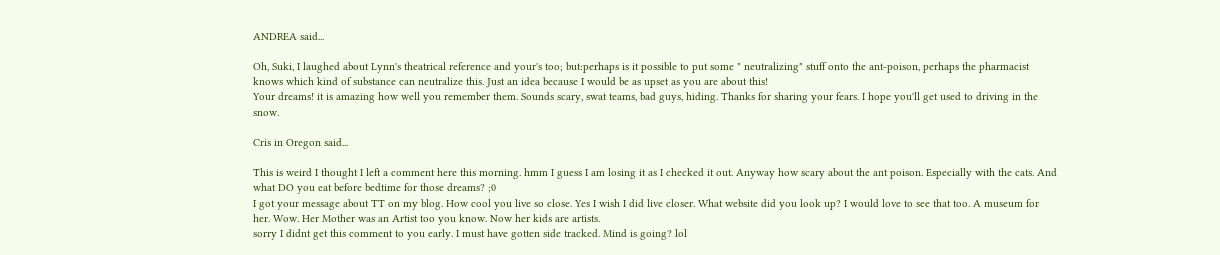ANDREA said...

Oh, Suki, I laughed about Lynn's theatrical reference and your's too; but:perhaps is it possible to put some " neutralizing" stuff onto the ant-poison, perhaps the pharmacist knows which kind of substance can neutralize this. Just an idea because I would be as upset as you are about this!
Your dreams! it is amazing how well you remember them. Sounds scary, swat teams, bad guys, hiding. Thanks for sharing your fears. I hope you'll get used to driving in the snow.

Cris in Oregon said...

This is weird I thought I left a comment here this morning. hmm I guess I am losing it as I checked it out. Anyway how scary about the ant poison. Especially with the cats. And what DO you eat before bedtime for those dreams? ;0
I got your message about TT on my blog. How cool you live so close. Yes I wish I did live closer. What website did you look up? I would love to see that too. A museum for her. Wow. Her Mother was an Artist too you know. Now her kids are artists.
sorry I didnt get this comment to you early. I must have gotten side tracked. Mind is going? lol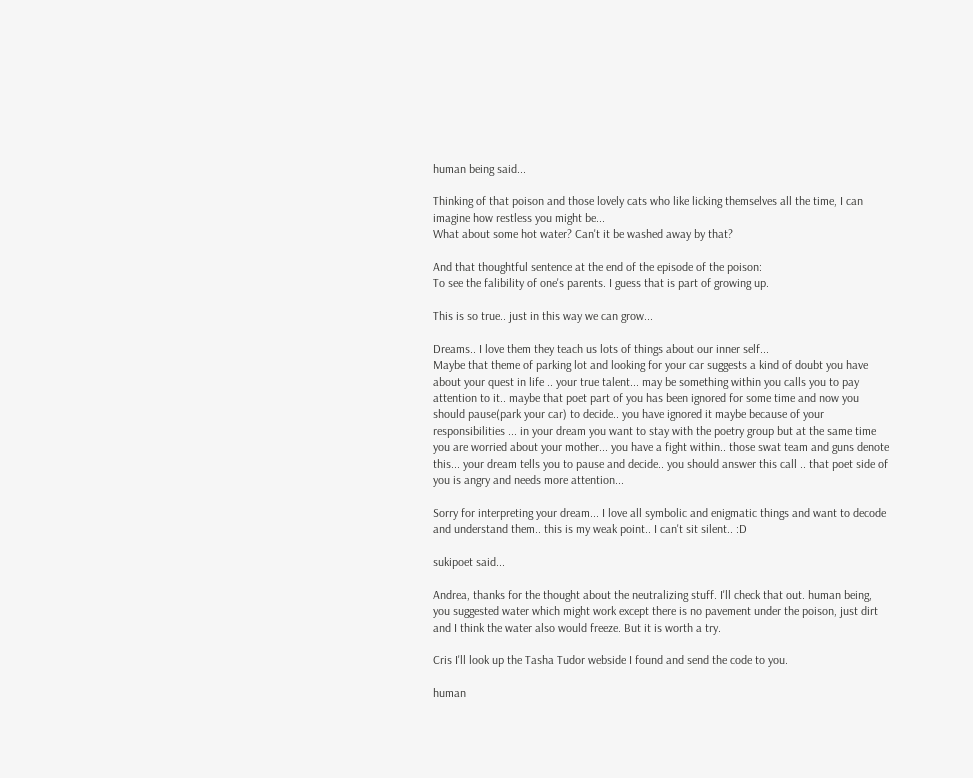human being said...

Thinking of that poison and those lovely cats who like licking themselves all the time, I can imagine how restless you might be...
What about some hot water? Can't it be washed away by that?

And that thoughtful sentence at the end of the episode of the poison:
To see the falibility of one's parents. I guess that is part of growing up.

This is so true.. just in this way we can grow...

Dreams.. I love them they teach us lots of things about our inner self...
Maybe that theme of parking lot and looking for your car suggests a kind of doubt you have about your quest in life .. your true talent... may be something within you calls you to pay attention to it.. maybe that poet part of you has been ignored for some time and now you should pause(park your car) to decide.. you have ignored it maybe because of your responsibilities ... in your dream you want to stay with the poetry group but at the same time you are worried about your mother... you have a fight within.. those swat team and guns denote this... your dream tells you to pause and decide.. you should answer this call .. that poet side of you is angry and needs more attention...

Sorry for interpreting your dream... I love all symbolic and enigmatic things and want to decode and understand them.. this is my weak point.. I can't sit silent.. :D

sukipoet said...

Andrea, thanks for the thought about the neutralizing stuff. I'll check that out. human being, you suggested water which might work except there is no pavement under the poison, just dirt and I think the water also would freeze. But it is worth a try.

Cris I'll look up the Tasha Tudor webside I found and send the code to you.

human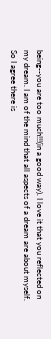being--you are too much!!!(in a good way). I love it that you reflected on my dream. I am of the mind that all aspects of a dream are about myself. So I agree there is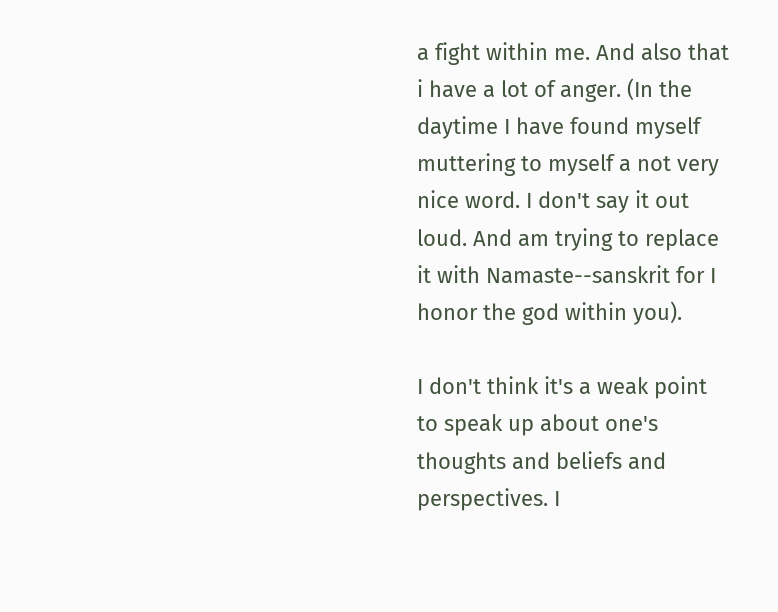a fight within me. And also that i have a lot of anger. (In the daytime I have found myself muttering to myself a not very nice word. I don't say it out loud. And am trying to replace it with Namaste--sanskrit for I honor the god within you).

I don't think it's a weak point to speak up about one's thoughts and beliefs and perspectives. I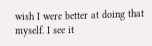wish I were better at doing that myself. I see it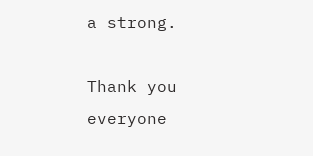a strong.

Thank you everyone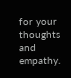for your thoughts and empathy.